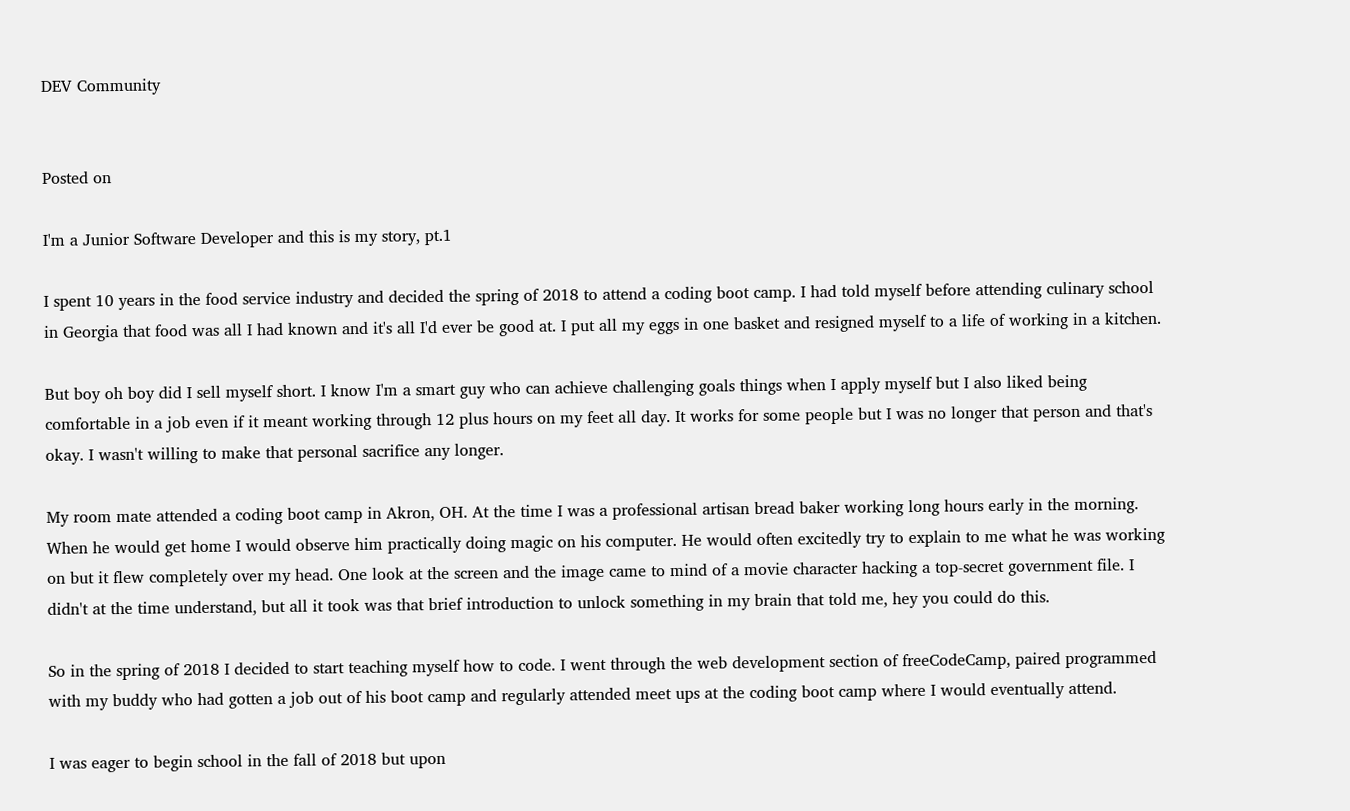DEV Community


Posted on

I'm a Junior Software Developer and this is my story, pt.1

I spent 10 years in the food service industry and decided the spring of 2018 to attend a coding boot camp. I had told myself before attending culinary school in Georgia that food was all I had known and it's all I'd ever be good at. I put all my eggs in one basket and resigned myself to a life of working in a kitchen.

But boy oh boy did I sell myself short. I know I'm a smart guy who can achieve challenging goals things when I apply myself but I also liked being comfortable in a job even if it meant working through 12 plus hours on my feet all day. It works for some people but I was no longer that person and that's okay. I wasn't willing to make that personal sacrifice any longer.

My room mate attended a coding boot camp in Akron, OH. At the time I was a professional artisan bread baker working long hours early in the morning. When he would get home I would observe him practically doing magic on his computer. He would often excitedly try to explain to me what he was working on but it flew completely over my head. One look at the screen and the image came to mind of a movie character hacking a top-secret government file. I didn't at the time understand, but all it took was that brief introduction to unlock something in my brain that told me, hey you could do this.

So in the spring of 2018 I decided to start teaching myself how to code. I went through the web development section of freeCodeCamp, paired programmed with my buddy who had gotten a job out of his boot camp and regularly attended meet ups at the coding boot camp where I would eventually attend.

I was eager to begin school in the fall of 2018 but upon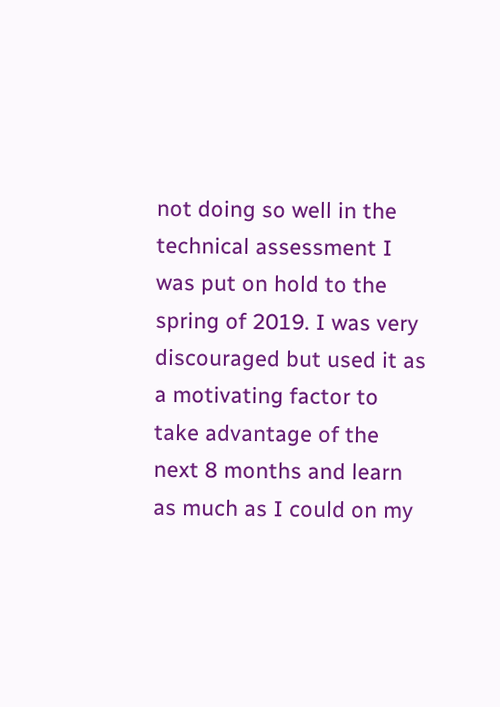not doing so well in the technical assessment I was put on hold to the spring of 2019. I was very discouraged but used it as a motivating factor to take advantage of the next 8 months and learn as much as I could on my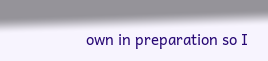own in preparation so I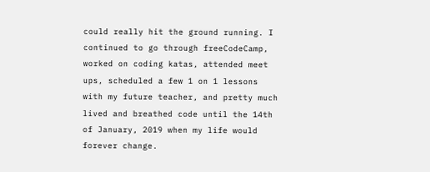could really hit the ground running. I continued to go through freeCodeCamp, worked on coding katas, attended meet ups, scheduled a few 1 on 1 lessons with my future teacher, and pretty much lived and breathed code until the 14th of January, 2019 when my life would forever change.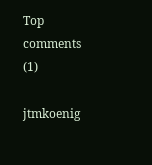Top comments (1)

jtmkoenig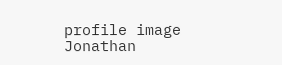profile image
Jonathan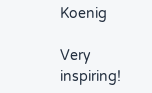Koenig

Very inspiring!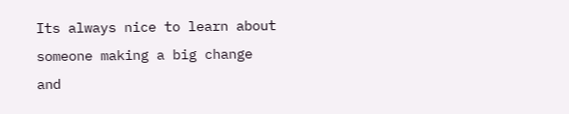Its always nice to learn about someone making a big change and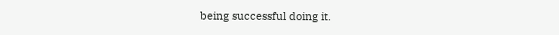being successful doing it.